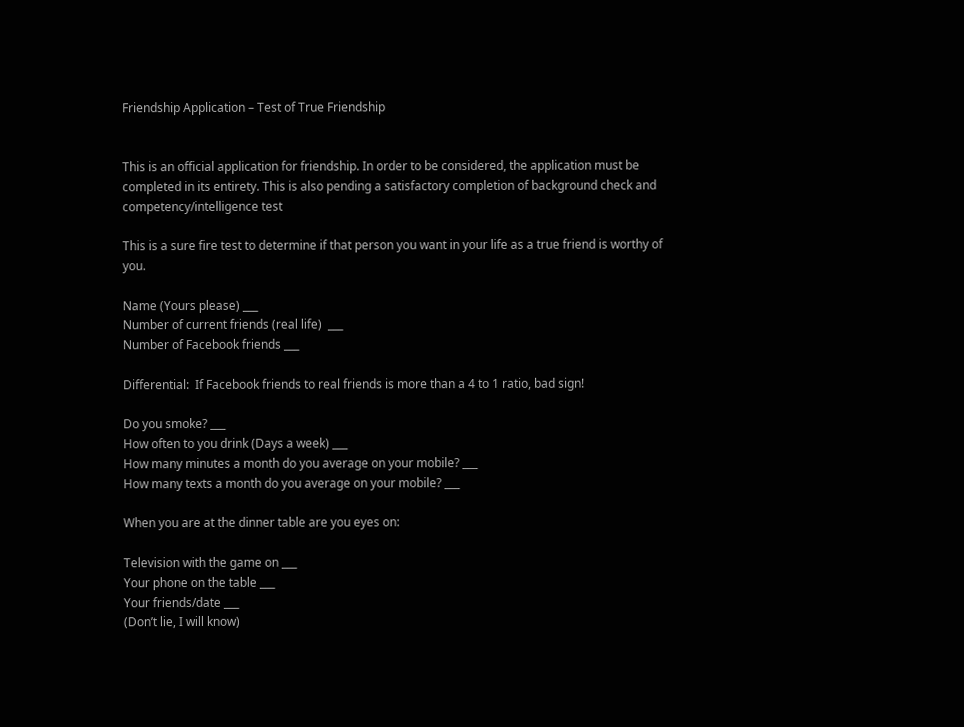Friendship Application – Test of True Friendship


This is an official application for friendship. In order to be considered, the application must be completed in its entirety. This is also pending a satisfactory completion of background check and competency/intelligence test

This is a sure fire test to determine if that person you want in your life as a true friend is worthy of you.

Name (Yours please) ___
Number of current friends (real life)  ___
Number of Facebook friends ___

Differential:  If Facebook friends to real friends is more than a 4 to 1 ratio, bad sign!

Do you smoke? ___
How often to you drink (Days a week) ___
How many minutes a month do you average on your mobile? ___
How many texts a month do you average on your mobile? ___

When you are at the dinner table are you eyes on:

Television with the game on ___
Your phone on the table ___
Your friends/date ___
(Don’t lie, I will know)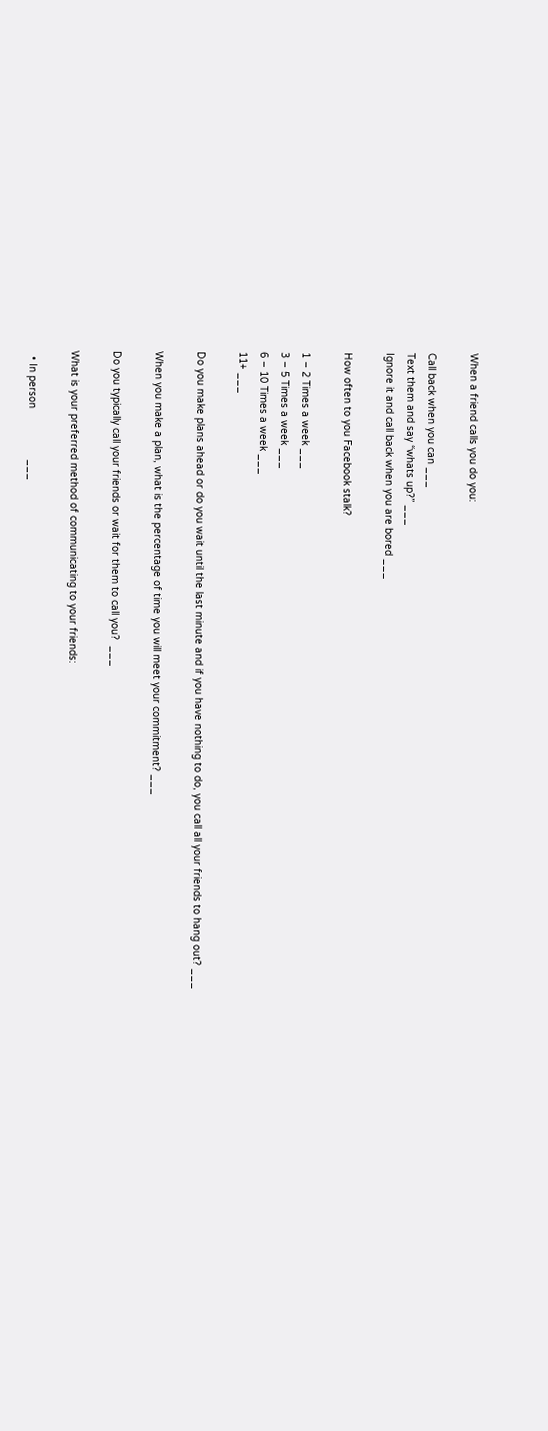When a friend calls you do you:

Call back when you can ___
Text them and say “whats up?” ___
Ignore it and call back when you are bored ___

How often to you Facebook stalk?

1 – 2 Times a week ___
3 – 5 Times a week ___
6 – 10 Times a week ___
11+ ___

Do you make plans ahead or do you wait until the last minute and if you have nothing to do, you call all your friends to hang out? ___

When you make a plan, what is the percentage of time you will meet your commitment? ___

Do you typically call your friends or wait for them to call you?  ___

What is your preferred method of communicating to your friends:

  • In person                 ___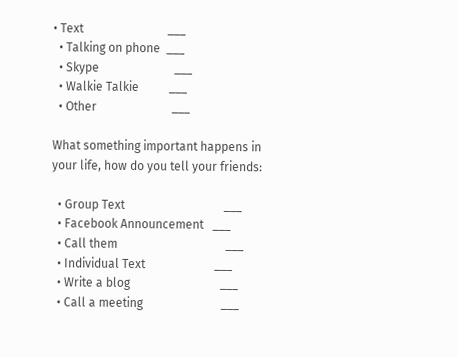• Text                            ___
  • Talking on phone  ___
  • Skype                         ___
  • Walkie Talkie          ___
  • Other                         ___

What something important happens in your life, how do you tell your friends:

  • Group Text                                 ___
  • Facebook Announcement   ___
  • Call them                                    ___
  • Individual Text                       ___
  • Write a blog                              ___
  • Call a meeting                          ___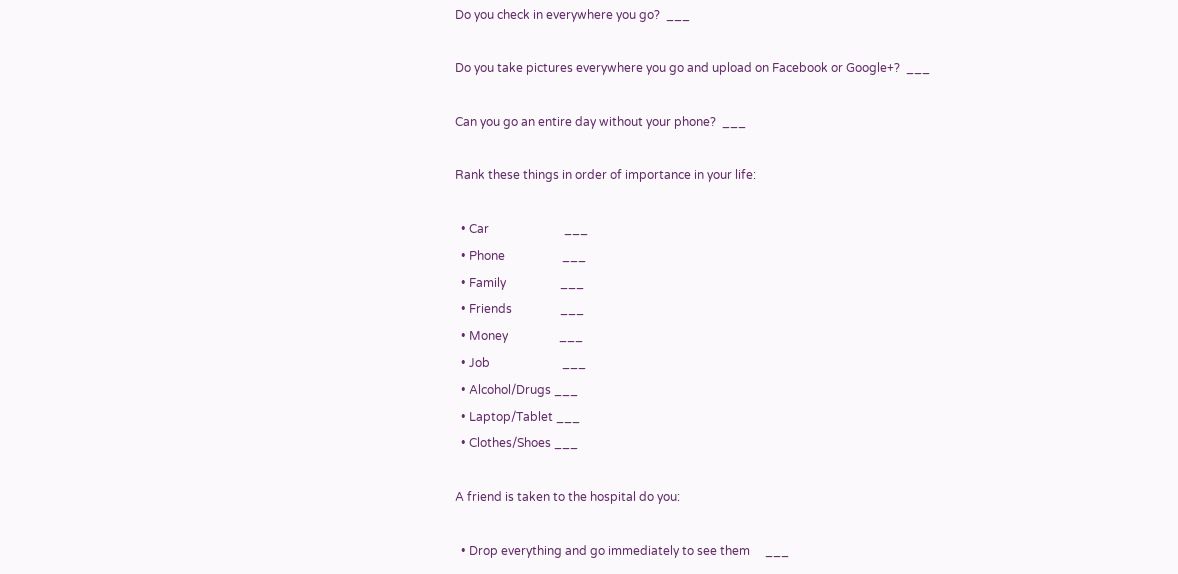Do you check in everywhere you go?  ___

Do you take pictures everywhere you go and upload on Facebook or Google+?  ___

Can you go an entire day without your phone?  ___

Rank these things in order of importance in your life:

  • Car                         ___
  • Phone                   ___
  • Family                  ___
  • Friends                ___
  • Money                 ___
  • Job                        ___
  • Alcohol/Drugs ___
  • Laptop/Tablet ___
  • Clothes/Shoes ___

A friend is taken to the hospital do you:

  • Drop everything and go immediately to see them     ___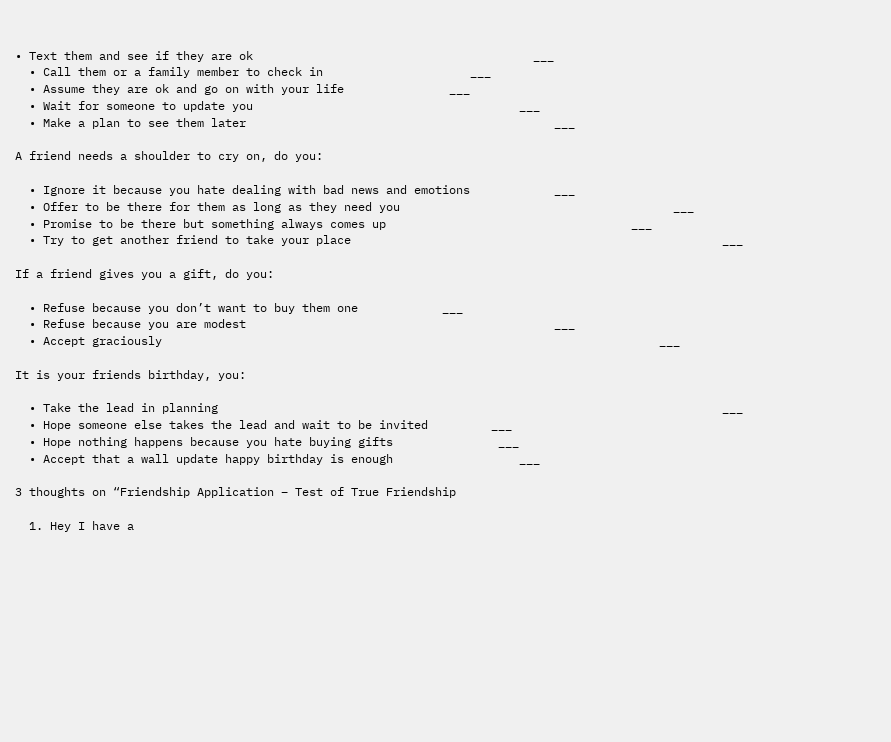• Text them and see if they are ok                                        ___
  • Call them or a family member to check in                     ___
  • Assume they are ok and go on with your life               ___
  • Wait for someone to update you                                      ___
  • Make a plan to see them later                                            ___

A friend needs a shoulder to cry on, do you:

  • Ignore it because you hate dealing with bad news and emotions            ___
  • Offer to be there for them as long as they need you                                       ___
  • Promise to be there but something always comes up                                   ___
  • Try to get another friend to take your place                                                     ___

If a friend gives you a gift, do you:

  • Refuse because you don’t want to buy them one            ___
  • Refuse because you are modest                                            ___
  • Accept graciously                                                                       ___

It is your friends birthday, you:

  • Take the lead in planning                                                                        ___
  • Hope someone else takes the lead and wait to be invited         ___
  • Hope nothing happens because you hate buying gifts               ___
  • Accept that a wall update happy birthday is enough                  ___

3 thoughts on “Friendship Application – Test of True Friendship

  1. Hey I have a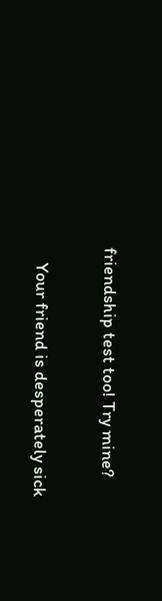friendship test too! Try mine?

    Your friend is desperately sick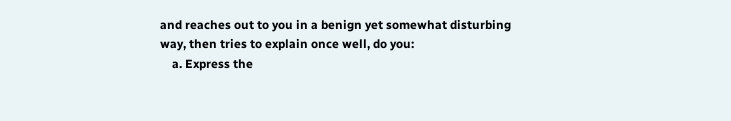and reaches out to you in a benign yet somewhat disturbing way, then tries to explain once well, do you:
    a. Express the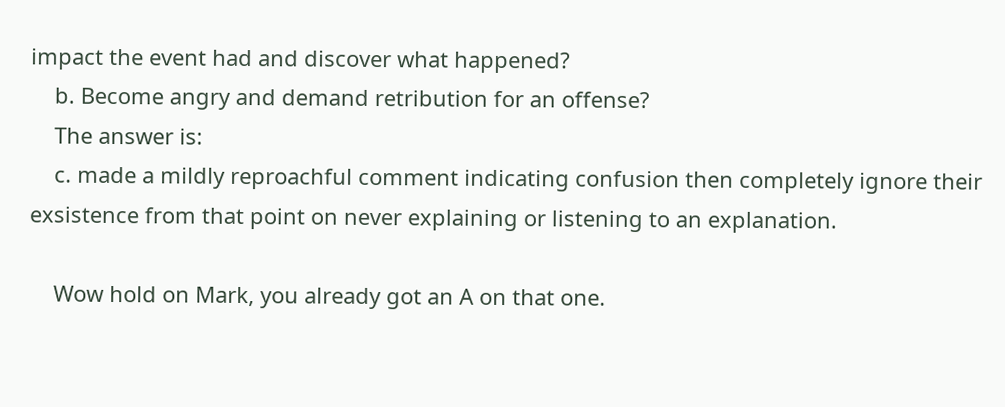impact the event had and discover what happened?
    b. Become angry and demand retribution for an offense?
    The answer is:
    c. made a mildly reproachful comment indicating confusion then completely ignore their exsistence from that point on never explaining or listening to an explanation.

    Wow hold on Mark, you already got an A on that one.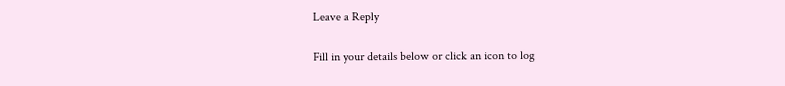Leave a Reply

Fill in your details below or click an icon to log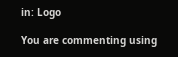in: Logo

You are commenting using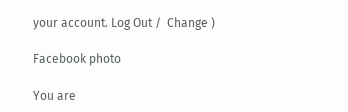your account. Log Out /  Change )

Facebook photo

You are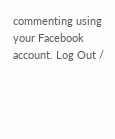commenting using your Facebook account. Log Out /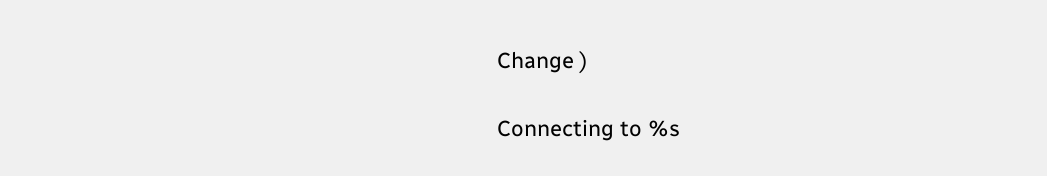Change )

Connecting to %s